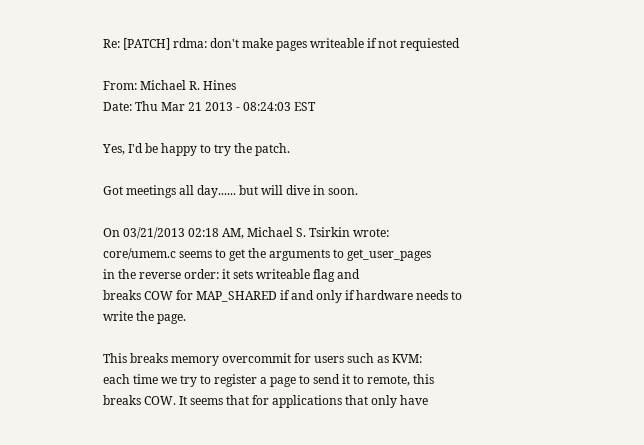Re: [PATCH] rdma: don't make pages writeable if not requiested

From: Michael R. Hines
Date: Thu Mar 21 2013 - 08:24:03 EST

Yes, I'd be happy to try the patch.

Got meetings all day...... but will dive in soon.

On 03/21/2013 02:18 AM, Michael S. Tsirkin wrote:
core/umem.c seems to get the arguments to get_user_pages
in the reverse order: it sets writeable flag and
breaks COW for MAP_SHARED if and only if hardware needs to
write the page.

This breaks memory overcommit for users such as KVM:
each time we try to register a page to send it to remote, this
breaks COW. It seems that for applications that only have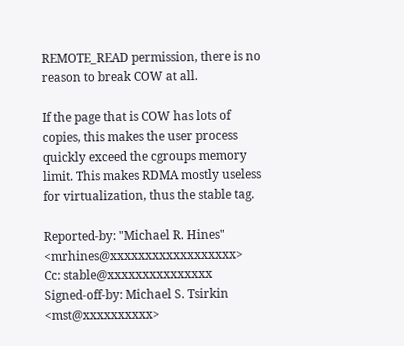REMOTE_READ permission, there is no reason to break COW at all.

If the page that is COW has lots of copies, this makes the user process
quickly exceed the cgroups memory limit. This makes RDMA mostly useless
for virtualization, thus the stable tag.

Reported-by: "Michael R. Hines" <mrhines@xxxxxxxxxxxxxxxxxx>
Cc: stable@xxxxxxxxxxxxxxx
Signed-off-by: Michael S. Tsirkin <mst@xxxxxxxxxx>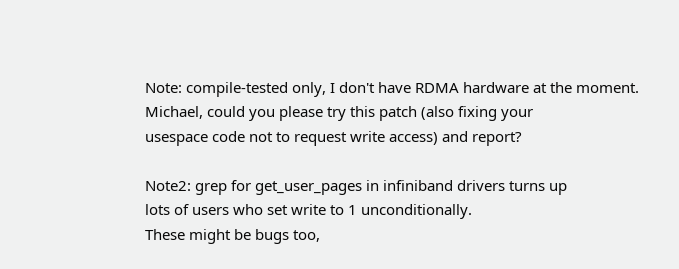Note: compile-tested only, I don't have RDMA hardware at the moment.
Michael, could you please try this patch (also fixing your
usespace code not to request write access) and report?

Note2: grep for get_user_pages in infiniband drivers turns up
lots of users who set write to 1 unconditionally.
These might be bugs too,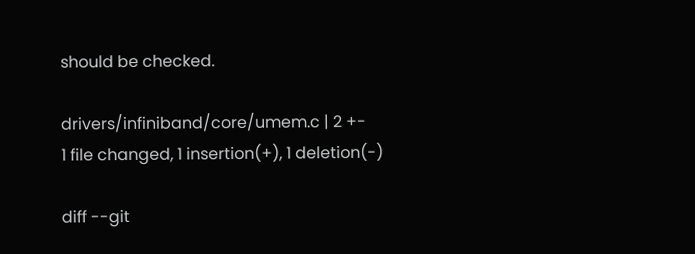should be checked.

drivers/infiniband/core/umem.c | 2 +-
1 file changed, 1 insertion(+), 1 deletion(-)

diff --git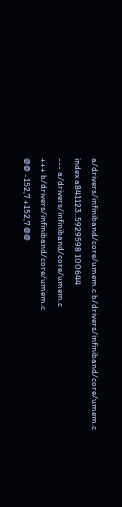a/drivers/infiniband/core/umem.c b/drivers/infiniband/core/umem.c
index a841123..5929598 100644
--- a/drivers/infiniband/core/umem.c
+++ b/drivers/infiniband/core/umem.c
@@ -152,7 +152,7 @@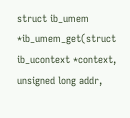struct ib_umem *ib_umem_get(struct ib_ucontext *context, unsigned long addr,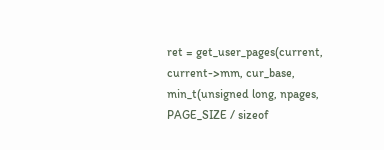ret = get_user_pages(current, current->mm, cur_base,
min_t(unsigned long, npages,
PAGE_SIZE / sizeof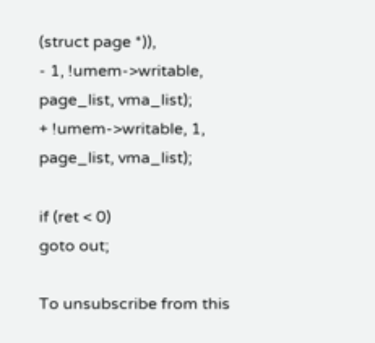(struct page *)),
- 1, !umem->writable, page_list, vma_list);
+ !umem->writable, 1, page_list, vma_list);

if (ret < 0)
goto out;

To unsubscribe from this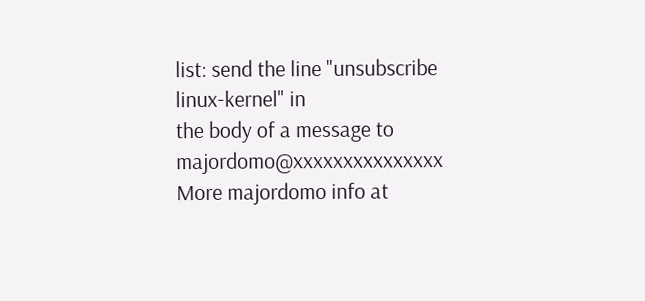list: send the line "unsubscribe linux-kernel" in
the body of a message to majordomo@xxxxxxxxxxxxxxx
More majordomo info at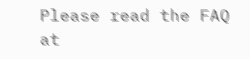Please read the FAQ at